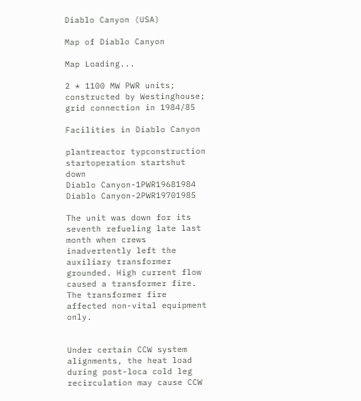Diablo Canyon (USA)

Map of Diablo Canyon

Map Loading...

2 * 1100 MW PWR units; constructed by Westinghouse; grid connection in 1984/85

Facilities in Diablo Canyon

plantreactor typconstruction startoperation startshut down
Diablo Canyon-1PWR19681984
Diablo Canyon-2PWR19701985

The unit was down for its seventh refueling late last month when crews inadvertently left the auxiliary transformer grounded. High current flow caused a transformer fire. The transformer fire affected non-vital equipment only.


Under certain CCW system alignments, the heat load during post-loca cold leg recirculation may cause CCW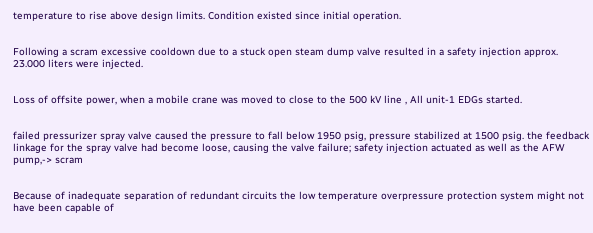temperature to rise above design limits. Condition existed since initial operation.


Following a scram excessive cooldown due to a stuck open steam dump valve resulted in a safety injection approx. 23.000 liters were injected.


Loss of offsite power, when a mobile crane was moved to close to the 500 kV line , All unit-1 EDGs started.


failed pressurizer spray valve caused the pressure to fall below 1950 psig, pressure stabilized at 1500 psig. the feedback linkage for the spray valve had become loose, causing the valve failure; safety injection actuated as well as the AFW pump,-> scram


Because of inadequate separation of redundant circuits the low temperature overpressure protection system might not have been capable of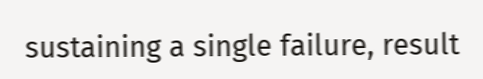sustaining a single failure, result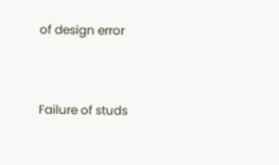of design error


Failure of studs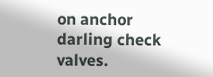on anchor darling check valves.